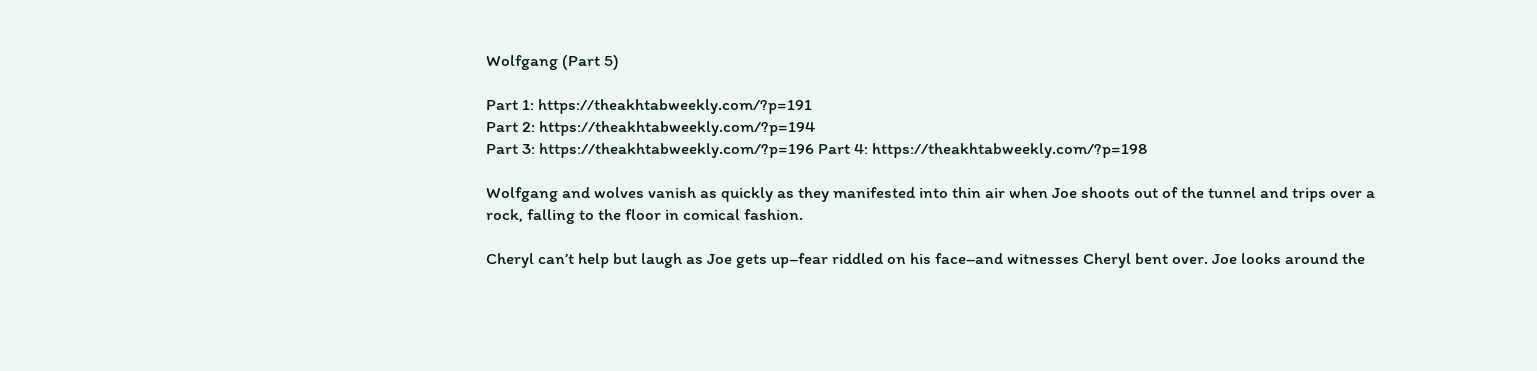Wolfgang (Part 5)

Part 1: https://theakhtabweekly.com/?p=191
Part 2: https://theakhtabweekly.com/?p=194
Part 3: https://theakhtabweekly.com/?p=196 Part 4: https://theakhtabweekly.com/?p=198

Wolfgang and wolves vanish as quickly as they manifested into thin air when Joe shoots out of the tunnel and trips over a rock, falling to the floor in comical fashion.

Cheryl can’t help but laugh as Joe gets up–fear riddled on his face–and witnesses Cheryl bent over. Joe looks around the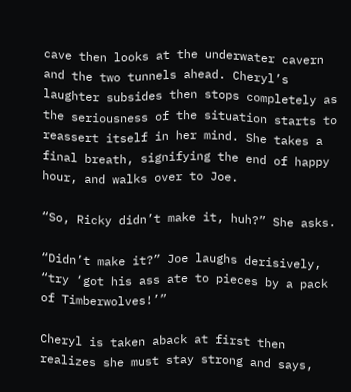cave then looks at the underwater cavern and the two tunnels ahead. Cheryl’s laughter subsides then stops completely as the seriousness of the situation starts to reassert itself in her mind. She takes a final breath, signifying the end of happy hour, and walks over to Joe.

“So, Ricky didn’t make it, huh?” She asks.

“Didn’t make it?” Joe laughs derisively, “try ‘got his ass ate to pieces by a pack of Timberwolves!’”

Cheryl is taken aback at first then realizes she must stay strong and says,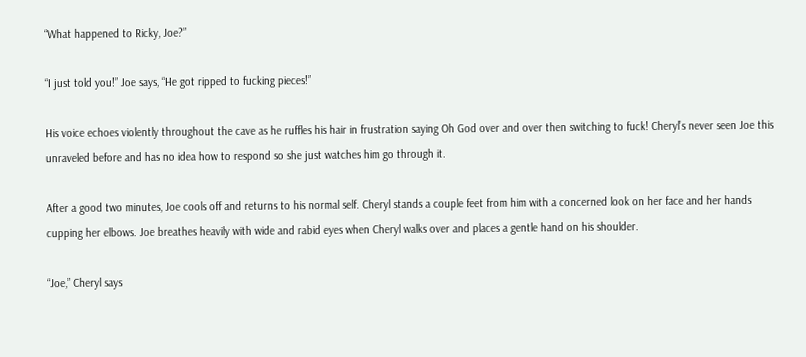“What happened to Ricky, Joe?”

“I just told you!” Joe says, “He got ripped to fucking pieces!”

His voice echoes violently throughout the cave as he ruffles his hair in frustration saying Oh God over and over then switching to fuck! Cheryl’s never seen Joe this unraveled before and has no idea how to respond so she just watches him go through it.

After a good two minutes, Joe cools off and returns to his normal self. Cheryl stands a couple feet from him with a concerned look on her face and her hands cupping her elbows. Joe breathes heavily with wide and rabid eyes when Cheryl walks over and places a gentle hand on his shoulder.

“Joe,” Cheryl says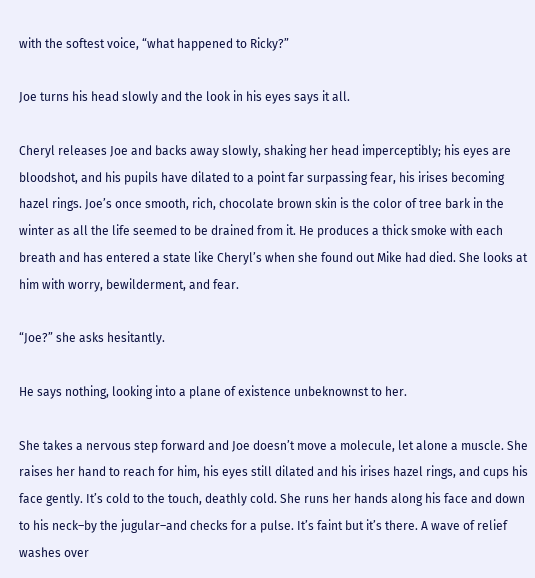with the softest voice, “what happened to Ricky?”

Joe turns his head slowly and the look in his eyes says it all.

Cheryl releases Joe and backs away slowly, shaking her head imperceptibly; his eyes are bloodshot, and his pupils have dilated to a point far surpassing fear, his irises becoming hazel rings. Joe’s once smooth, rich, chocolate brown skin is the color of tree bark in the winter as all the life seemed to be drained from it. He produces a thick smoke with each breath and has entered a state like Cheryl’s when she found out Mike had died. She looks at him with worry, bewilderment, and fear.

“Joe?” she asks hesitantly.

He says nothing, looking into a plane of existence unbeknownst to her.

She takes a nervous step forward and Joe doesn’t move a molecule, let alone a muscle. She raises her hand to reach for him, his eyes still dilated and his irises hazel rings, and cups his face gently. It’s cold to the touch, deathly cold. She runs her hands along his face and down to his neck–by the jugular–and checks for a pulse. It’s faint but it’s there. A wave of relief washes over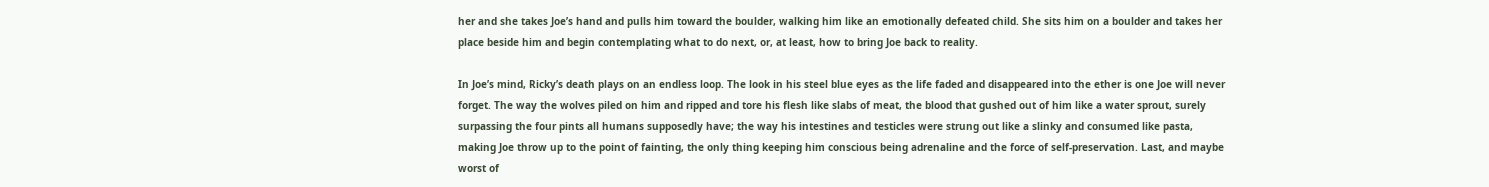her and she takes Joe’s hand and pulls him toward the boulder, walking him like an emotionally defeated child. She sits him on a boulder and takes her place beside him and begin contemplating what to do next, or, at least, how to bring Joe back to reality.

In Joe’s mind, Ricky’s death plays on an endless loop. The look in his steel blue eyes as the life faded and disappeared into the ether is one Joe will never forget. The way the wolves piled on him and ripped and tore his flesh like slabs of meat, the blood that gushed out of him like a water sprout, surely surpassing the four pints all humans supposedly have; the way his intestines and testicles were strung out like a slinky and consumed like pasta, making Joe throw up to the point of fainting, the only thing keeping him conscious being adrenaline and the force of self-preservation. Last, and maybe worst of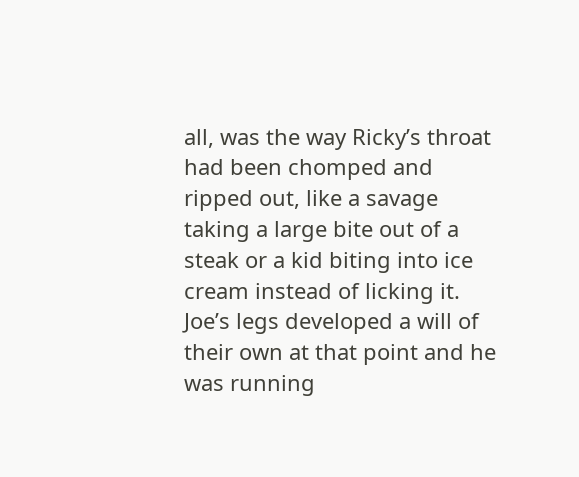all, was the way Ricky’s throat had been chomped and ripped out, like a savage taking a large bite out of a steak or a kid biting into ice cream instead of licking it. Joe’s legs developed a will of their own at that point and he was running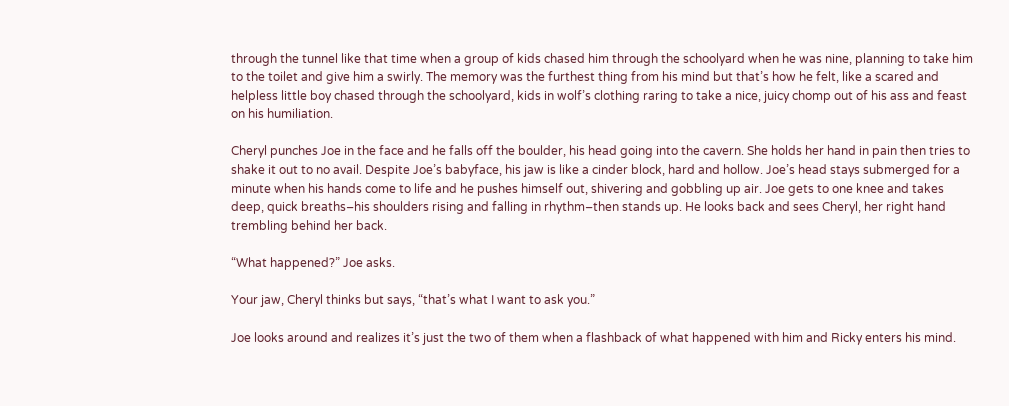through the tunnel like that time when a group of kids chased him through the schoolyard when he was nine, planning to take him to the toilet and give him a swirly. The memory was the furthest thing from his mind but that’s how he felt, like a scared and helpless little boy chased through the schoolyard, kids in wolf’s clothing raring to take a nice, juicy chomp out of his ass and feast on his humiliation.

Cheryl punches Joe in the face and he falls off the boulder, his head going into the cavern. She holds her hand in pain then tries to shake it out to no avail. Despite Joe’s babyface, his jaw is like a cinder block, hard and hollow. Joe’s head stays submerged for a minute when his hands come to life and he pushes himself out, shivering and gobbling up air. Joe gets to one knee and takes deep, quick breaths–his shoulders rising and falling in rhythm–then stands up. He looks back and sees Cheryl, her right hand trembling behind her back.

“What happened?” Joe asks.

Your jaw, Cheryl thinks but says, “that’s what I want to ask you.”

Joe looks around and realizes it’s just the two of them when a flashback of what happened with him and Ricky enters his mind.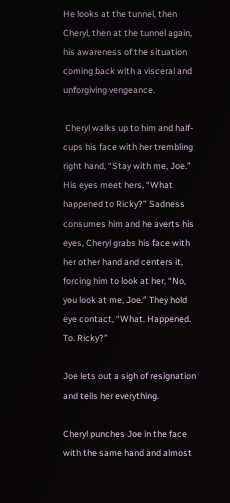He looks at the tunnel, then Cheryl, then at the tunnel again, his awareness of the situation coming back with a visceral and unforgiving vengeance.

 Cheryl walks up to him and half-cups his face with her trembling right hand, “Stay with me, Joe.” His eyes meet hers, “What happened to Ricky?” Sadness consumes him and he averts his eyes, Cheryl grabs his face with her other hand and centers it, forcing him to look at her, “No, you look at me, Joe.” They hold eye contact, “What. Happened. To. Ricky?”

Joe lets out a sigh of resignation and tells her everything.

Cheryl punches Joe in the face with the same hand and almost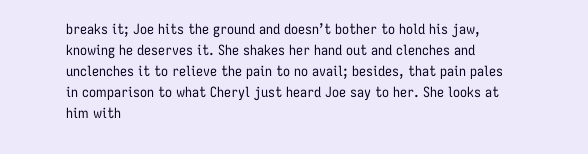breaks it; Joe hits the ground and doesn’t bother to hold his jaw, knowing he deserves it. She shakes her hand out and clenches and unclenches it to relieve the pain to no avail; besides, that pain pales in comparison to what Cheryl just heard Joe say to her. She looks at him with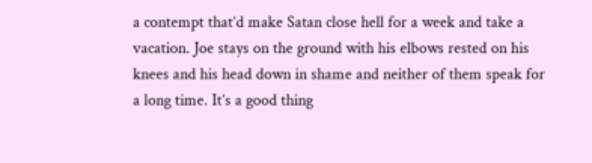a contempt that’d make Satan close hell for a week and take a vacation. Joe stays on the ground with his elbows rested on his knees and his head down in shame and neither of them speak for a long time. It’s a good thing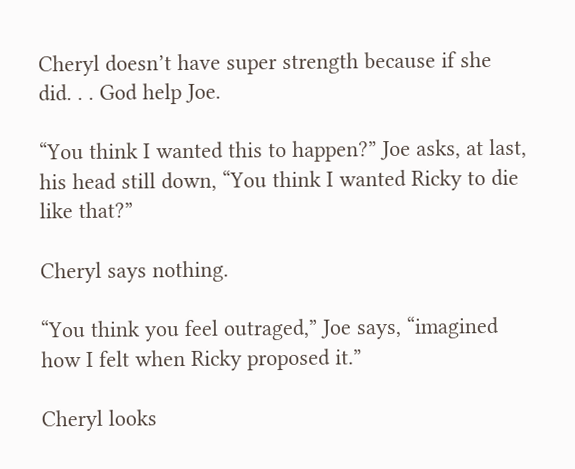Cheryl doesn’t have super strength because if she did. . . God help Joe.

“You think I wanted this to happen?” Joe asks, at last, his head still down, “You think I wanted Ricky to die like that?”

Cheryl says nothing.

“You think you feel outraged,” Joe says, “imagined how I felt when Ricky proposed it.”

Cheryl looks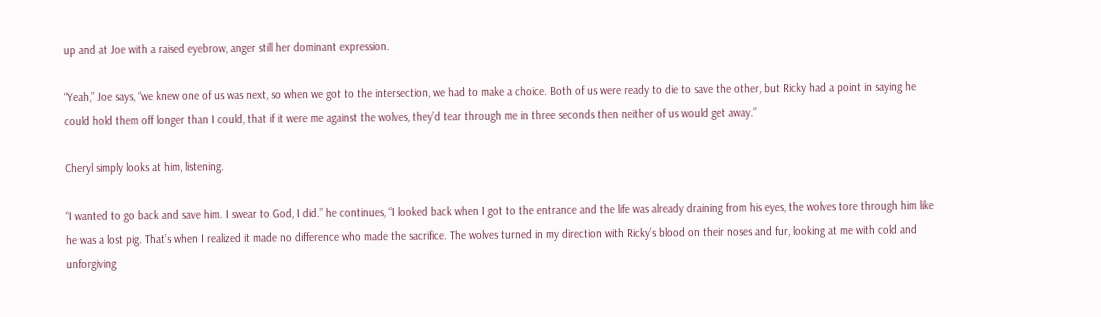up and at Joe with a raised eyebrow, anger still her dominant expression.

“Yeah,” Joe says, “we knew one of us was next, so when we got to the intersection, we had to make a choice. Both of us were ready to die to save the other, but Ricky had a point in saying he could hold them off longer than I could, that if it were me against the wolves, they’d tear through me in three seconds then neither of us would get away.”

Cheryl simply looks at him, listening.

“I wanted to go back and save him. I swear to God, I did.” he continues, “I looked back when I got to the entrance and the life was already draining from his eyes, the wolves tore through him like he was a lost pig. That’s when I realized it made no difference who made the sacrifice. The wolves turned in my direction with Ricky’s blood on their noses and fur, looking at me with cold and unforgiving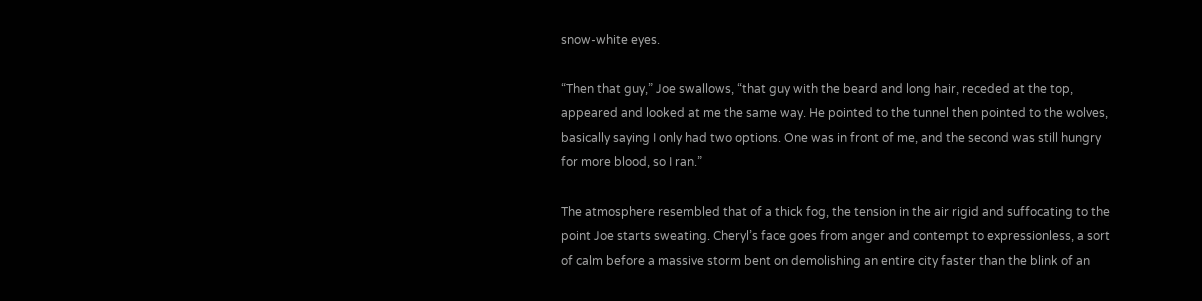snow-white eyes.

“Then that guy,” Joe swallows, “that guy with the beard and long hair, receded at the top, appeared and looked at me the same way. He pointed to the tunnel then pointed to the wolves, basically saying I only had two options. One was in front of me, and the second was still hungry for more blood, so I ran.”

The atmosphere resembled that of a thick fog, the tension in the air rigid and suffocating to the point Joe starts sweating. Cheryl’s face goes from anger and contempt to expressionless, a sort of calm before a massive storm bent on demolishing an entire city faster than the blink of an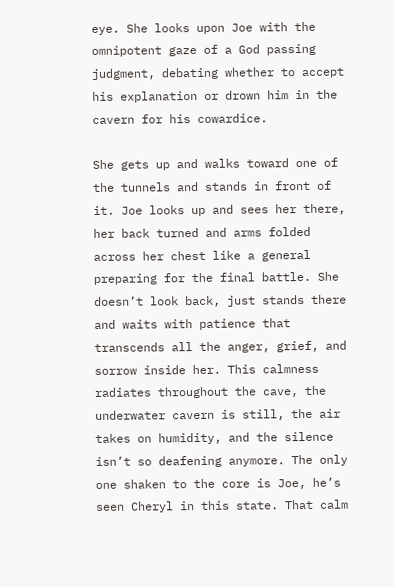eye. She looks upon Joe with the omnipotent gaze of a God passing judgment, debating whether to accept his explanation or drown him in the cavern for his cowardice.

She gets up and walks toward one of the tunnels and stands in front of it. Joe looks up and sees her there, her back turned and arms folded across her chest like a general preparing for the final battle. She doesn’t look back, just stands there and waits with patience that transcends all the anger, grief, and sorrow inside her. This calmness radiates throughout the cave, the underwater cavern is still, the air takes on humidity, and the silence isn’t so deafening anymore. The only one shaken to the core is Joe, he’s seen Cheryl in this state. That calm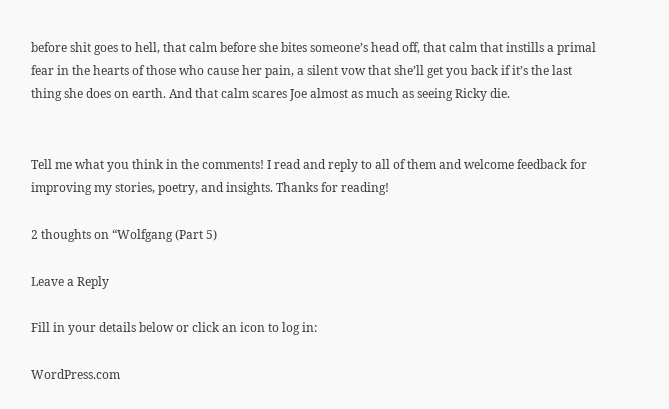before shit goes to hell, that calm before she bites someone’s head off, that calm that instills a primal fear in the hearts of those who cause her pain, a silent vow that she’ll get you back if it’s the last thing she does on earth. And that calm scares Joe almost as much as seeing Ricky die.


Tell me what you think in the comments! I read and reply to all of them and welcome feedback for improving my stories, poetry, and insights. Thanks for reading!

2 thoughts on “Wolfgang (Part 5)

Leave a Reply

Fill in your details below or click an icon to log in:

WordPress.com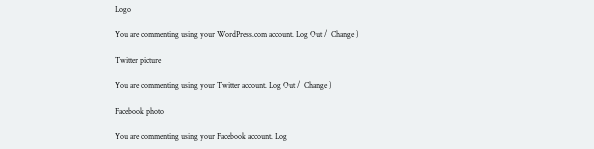Logo

You are commenting using your WordPress.com account. Log Out /  Change )

Twitter picture

You are commenting using your Twitter account. Log Out /  Change )

Facebook photo

You are commenting using your Facebook account. Log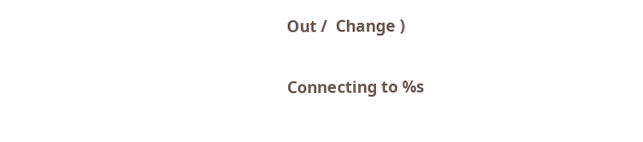Out /  Change )

Connecting to %s